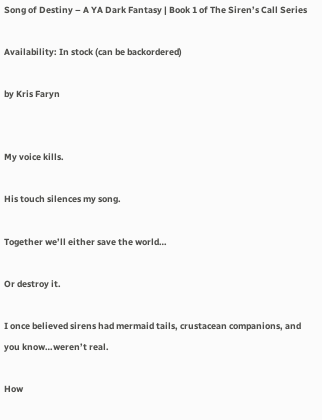Song of Destiny – A YA Dark Fantasy | Book 1 of The Siren’s Call Series

Availability: In stock (can be backordered)

by Kris Faryn


My voice kills.

His touch silences my song.

Together we’ll either save the world…

Or destroy it.

I once believed sirens had mermaid tails, crustacean companions, and you know…weren’t real.

How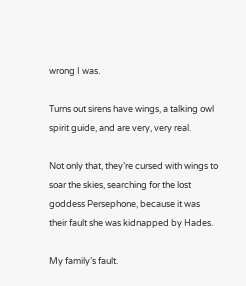wrong I was.

Turns out sirens have wings, a talking owl spirit guide, and are very, very real.

Not only that, they’re cursed with wings to soar the skies, searching for the lost goddess Persephone, because it was their fault she was kidnapped by Hades.

My family’s fault.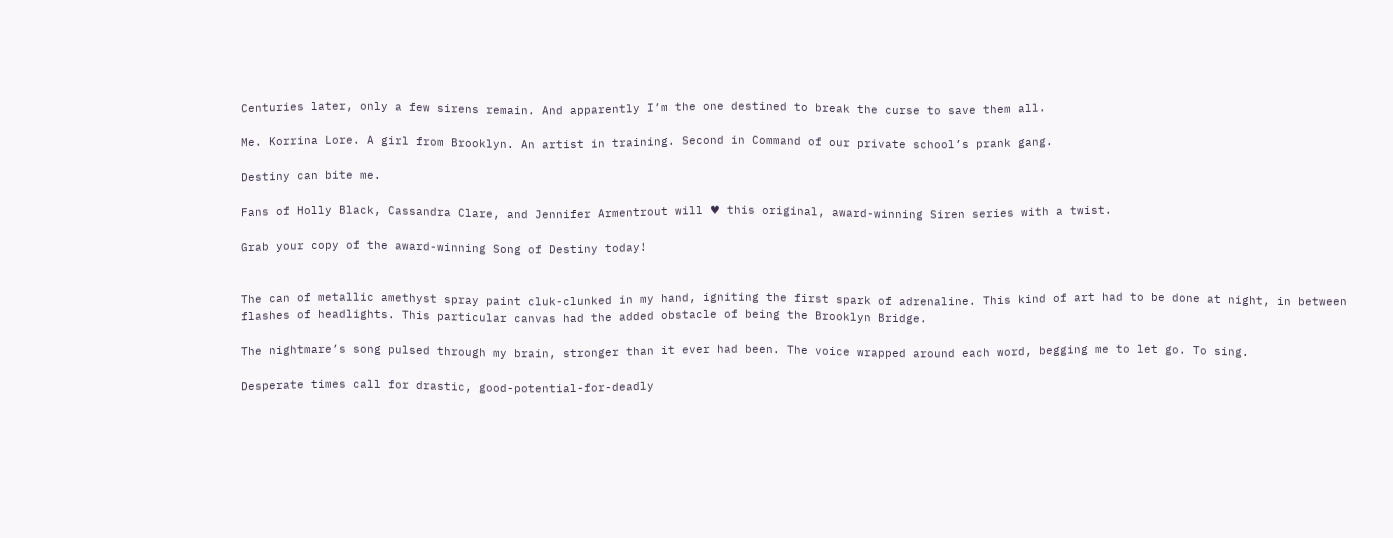Centuries later, only a few sirens remain. And apparently I’m the one destined to break the curse to save them all.

Me. Korrina Lore. A girl from Brooklyn. An artist in training. Second in Command of our private school’s prank gang.

Destiny can bite me.

Fans of Holly Black, Cassandra Clare, and Jennifer Armentrout will ♥ this original, award-winning Siren series with a twist.

Grab your copy of the award-winning Song of Destiny today!


The can of metallic amethyst spray paint cluk-clunked in my hand, igniting the first spark of adrenaline. This kind of art had to be done at night, in between flashes of headlights. This particular canvas had the added obstacle of being the Brooklyn Bridge.

The nightmare’s song pulsed through my brain, stronger than it ever had been. The voice wrapped around each word, begging me to let go. To sing.

Desperate times call for drastic, good-potential-for-deadly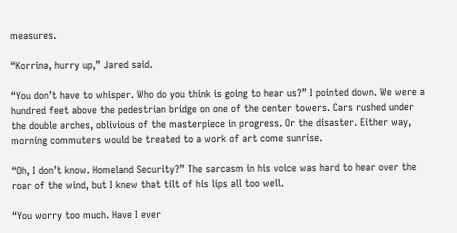measures.

“Korrina, hurry up,” Jared said.

“You don’t have to whisper. Who do you think is going to hear us?” I pointed down. We were a hundred feet above the pedestrian bridge on one of the center towers. Cars rushed under the double arches, oblivious of the masterpiece in progress. Or the disaster. Either way, morning commuters would be treated to a work of art come sunrise.

“Oh, I don’t know. Homeland Security?” The sarcasm in his voice was hard to hear over the roar of the wind, but I knew that tilt of his lips all too well.

“You worry too much. Have I ever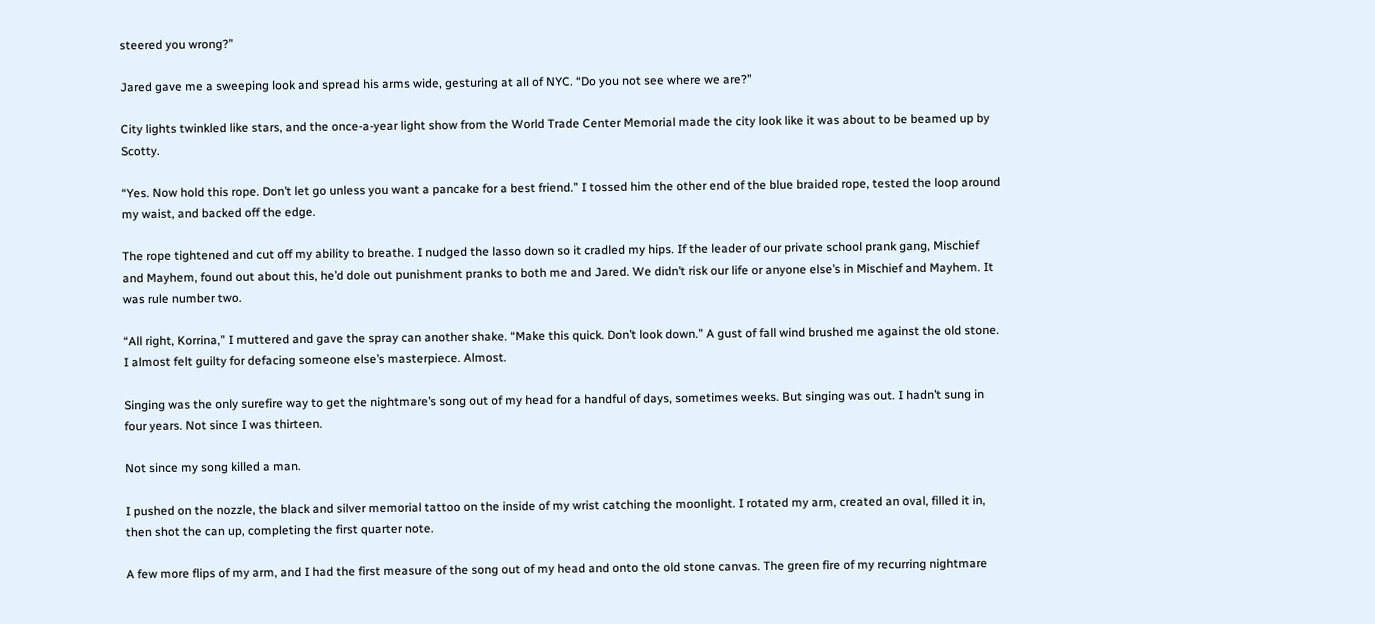steered you wrong?”

Jared gave me a sweeping look and spread his arms wide, gesturing at all of NYC. “Do you not see where we are?”

City lights twinkled like stars, and the once-a-year light show from the World Trade Center Memorial made the city look like it was about to be beamed up by Scotty.

“Yes. Now hold this rope. Don’t let go unless you want a pancake for a best friend.” I tossed him the other end of the blue braided rope, tested the loop around my waist, and backed off the edge.

The rope tightened and cut off my ability to breathe. I nudged the lasso down so it cradled my hips. If the leader of our private school prank gang, Mischief and Mayhem, found out about this, he’d dole out punishment pranks to both me and Jared. We didn’t risk our life or anyone else’s in Mischief and Mayhem. It was rule number two.

“All right, Korrina,” I muttered and gave the spray can another shake. “Make this quick. Don’t look down.” A gust of fall wind brushed me against the old stone. I almost felt guilty for defacing someone else’s masterpiece. Almost.

Singing was the only surefire way to get the nightmare’s song out of my head for a handful of days, sometimes weeks. But singing was out. I hadn’t sung in four years. Not since I was thirteen.

Not since my song killed a man.

I pushed on the nozzle, the black and silver memorial tattoo on the inside of my wrist catching the moonlight. I rotated my arm, created an oval, filled it in, then shot the can up, completing the first quarter note.

A few more flips of my arm, and I had the first measure of the song out of my head and onto the old stone canvas. The green fire of my recurring nightmare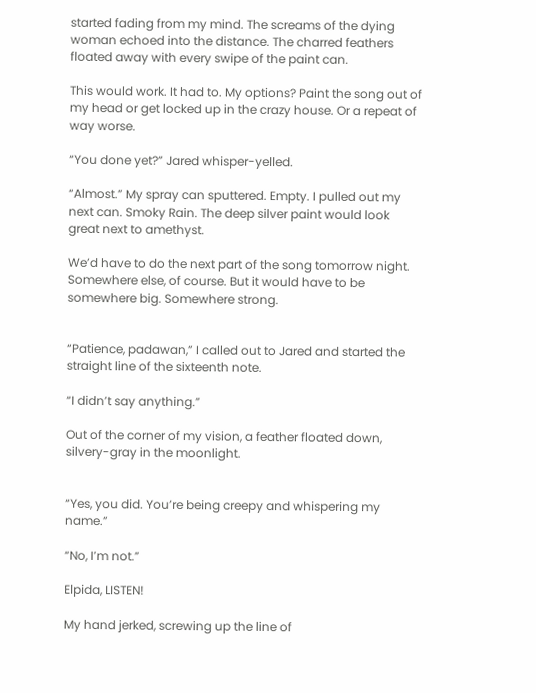started fading from my mind. The screams of the dying woman echoed into the distance. The charred feathers floated away with every swipe of the paint can.

This would work. It had to. My options? Paint the song out of my head or get locked up in the crazy house. Or a repeat of way worse.

“You done yet?” Jared whisper-yelled.

“Almost.” My spray can sputtered. Empty. I pulled out my next can. Smoky Rain. The deep silver paint would look great next to amethyst.

We’d have to do the next part of the song tomorrow night. Somewhere else, of course. But it would have to be somewhere big. Somewhere strong.


“Patience, padawan,” I called out to Jared and started the straight line of the sixteenth note.

“I didn’t say anything.”

Out of the corner of my vision, a feather floated down, silvery-gray in the moonlight.


“Yes, you did. You’re being creepy and whispering my name.”

“No, I’m not.”

Elpida, LISTEN!

My hand jerked, screwing up the line of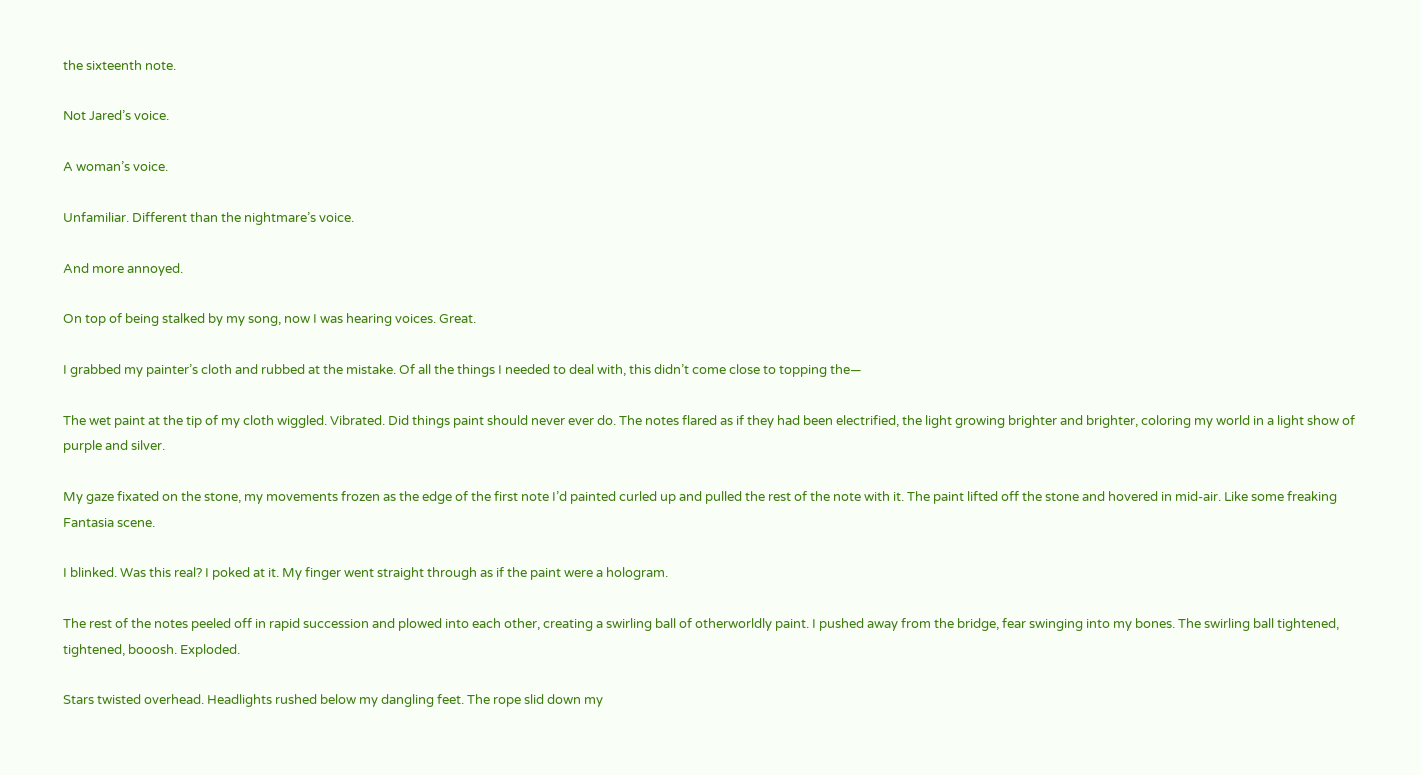the sixteenth note.

Not Jared’s voice.

A woman’s voice.

Unfamiliar. Different than the nightmare’s voice.

And more annoyed.

On top of being stalked by my song, now I was hearing voices. Great.

I grabbed my painter’s cloth and rubbed at the mistake. Of all the things I needed to deal with, this didn’t come close to topping the—

The wet paint at the tip of my cloth wiggled. Vibrated. Did things paint should never ever do. The notes flared as if they had been electrified, the light growing brighter and brighter, coloring my world in a light show of purple and silver.

My gaze fixated on the stone, my movements frozen as the edge of the first note I’d painted curled up and pulled the rest of the note with it. The paint lifted off the stone and hovered in mid-air. Like some freaking Fantasia scene.

I blinked. Was this real? I poked at it. My finger went straight through as if the paint were a hologram.

The rest of the notes peeled off in rapid succession and plowed into each other, creating a swirling ball of otherworldly paint. I pushed away from the bridge, fear swinging into my bones. The swirling ball tightened, tightened, booosh. Exploded.

Stars twisted overhead. Headlights rushed below my dangling feet. The rope slid down my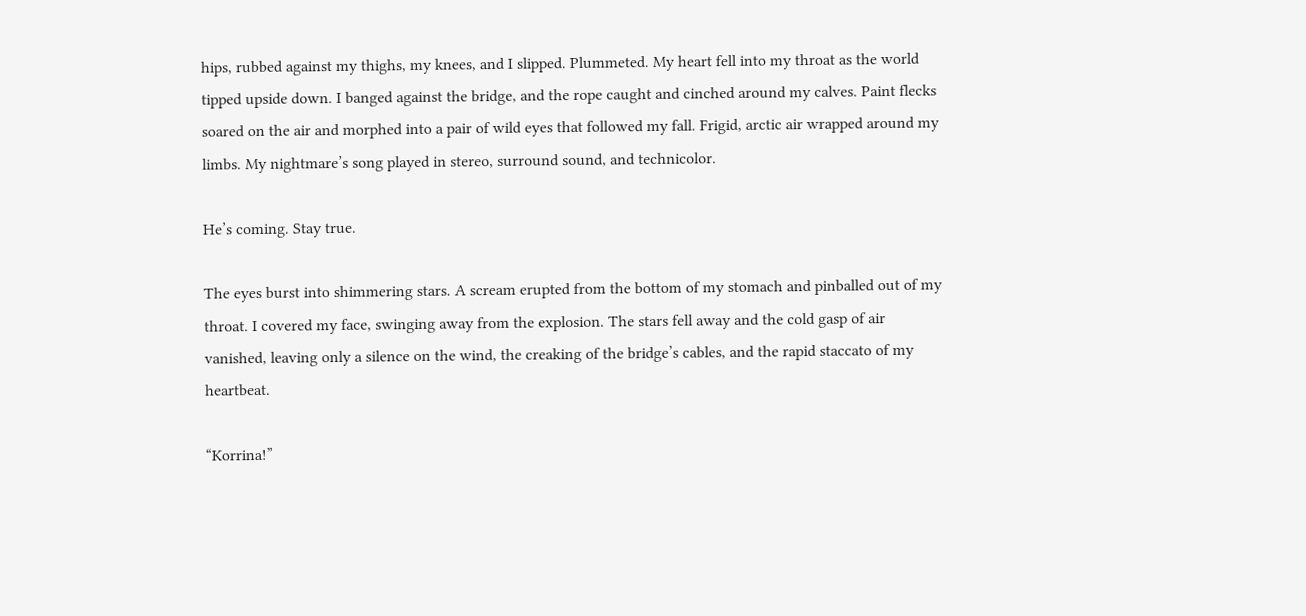hips, rubbed against my thighs, my knees, and I slipped. Plummeted. My heart fell into my throat as the world tipped upside down. I banged against the bridge, and the rope caught and cinched around my calves. Paint flecks soared on the air and morphed into a pair of wild eyes that followed my fall. Frigid, arctic air wrapped around my limbs. My nightmare’s song played in stereo, surround sound, and technicolor.

He’s coming. Stay true.

The eyes burst into shimmering stars. A scream erupted from the bottom of my stomach and pinballed out of my throat. I covered my face, swinging away from the explosion. The stars fell away and the cold gasp of air vanished, leaving only a silence on the wind, the creaking of the bridge’s cables, and the rapid staccato of my heartbeat.

“Korrina!”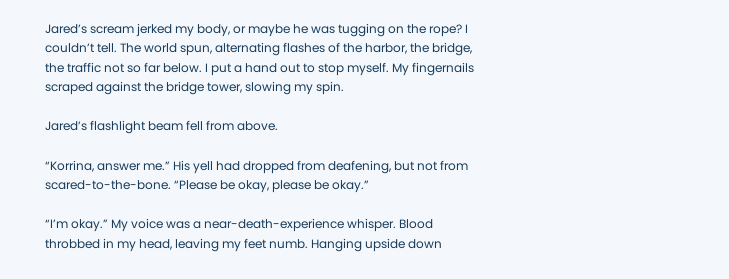Jared’s scream jerked my body, or maybe he was tugging on the rope? I couldn’t tell. The world spun, alternating flashes of the harbor, the bridge, the traffic not so far below. I put a hand out to stop myself. My fingernails scraped against the bridge tower, slowing my spin.

Jared’s flashlight beam fell from above.

“Korrina, answer me.” His yell had dropped from deafening, but not from scared-to-the-bone. “Please be okay, please be okay.”

“I’m okay.” My voice was a near-death-experience whisper. Blood throbbed in my head, leaving my feet numb. Hanging upside down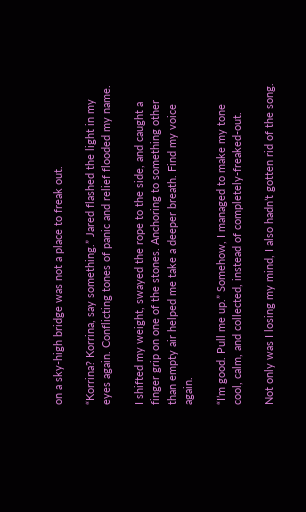on a sky-high bridge was not a place to freak out.

“Korrina? Korrina, say something.” Jared flashed the light in my eyes again. Conflicting tones of panic and relief flooded my name.

I shifted my weight, swayed the rope to the side, and caught a finger grip on one of the stones. Anchoring to something other than empty air helped me take a deeper breath. Find my voice again.

“I’m good. Pull me up.” Somehow, I managed to make my tone cool, calm, and collected, instead of completely-freaked-out.

Not only was I losing my mind, I also hadn’t gotten rid of the song.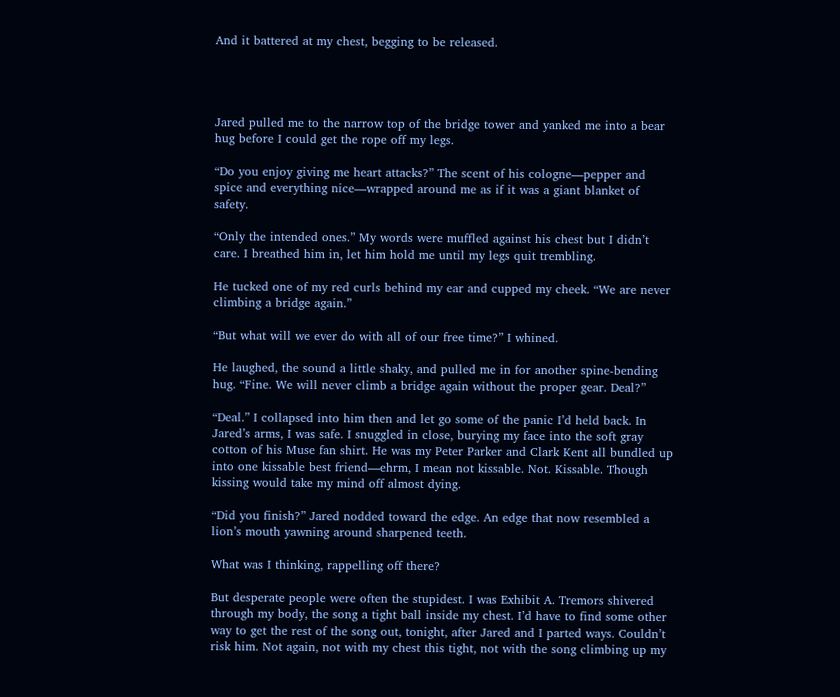And it battered at my chest, begging to be released.




Jared pulled me to the narrow top of the bridge tower and yanked me into a bear hug before I could get the rope off my legs.

“Do you enjoy giving me heart attacks?” The scent of his cologne—pepper and spice and everything nice—wrapped around me as if it was a giant blanket of safety.

“Only the intended ones.” My words were muffled against his chest but I didn’t care. I breathed him in, let him hold me until my legs quit trembling.

He tucked one of my red curls behind my ear and cupped my cheek. “We are never climbing a bridge again.”

“But what will we ever do with all of our free time?” I whined.

He laughed, the sound a little shaky, and pulled me in for another spine-bending hug. “Fine. We will never climb a bridge again without the proper gear. Deal?”

“Deal.” I collapsed into him then and let go some of the panic I’d held back. In Jared’s arms, I was safe. I snuggled in close, burying my face into the soft gray cotton of his Muse fan shirt. He was my Peter Parker and Clark Kent all bundled up into one kissable best friend—ehrm, I mean not kissable. Not. Kissable. Though kissing would take my mind off almost dying.

“Did you finish?” Jared nodded toward the edge. An edge that now resembled a lion’s mouth yawning around sharpened teeth.

What was I thinking, rappelling off there?

But desperate people were often the stupidest. I was Exhibit A. Tremors shivered through my body, the song a tight ball inside my chest. I’d have to find some other way to get the rest of the song out, tonight, after Jared and I parted ways. Couldn’t risk him. Not again, not with my chest this tight, not with the song climbing up my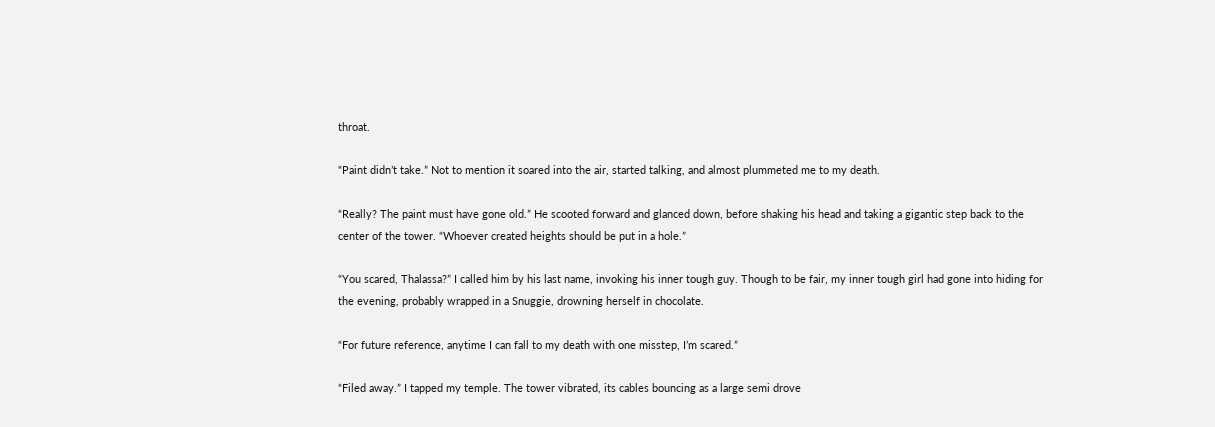throat.

“Paint didn’t take.” Not to mention it soared into the air, started talking, and almost plummeted me to my death.

“Really? The paint must have gone old.” He scooted forward and glanced down, before shaking his head and taking a gigantic step back to the center of the tower. “Whoever created heights should be put in a hole.”

“You scared, Thalassa?” I called him by his last name, invoking his inner tough guy. Though to be fair, my inner tough girl had gone into hiding for the evening, probably wrapped in a Snuggie, drowning herself in chocolate.

“For future reference, anytime I can fall to my death with one misstep, I’m scared.”

“Filed away.” I tapped my temple. The tower vibrated, its cables bouncing as a large semi drove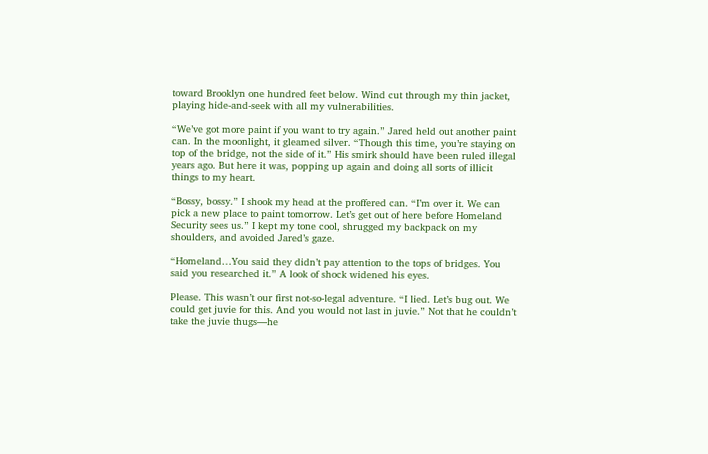toward Brooklyn one hundred feet below. Wind cut through my thin jacket, playing hide-and-seek with all my vulnerabilities.

“We’ve got more paint if you want to try again.” Jared held out another paint can. In the moonlight, it gleamed silver. “Though this time, you’re staying on top of the bridge, not the side of it.” His smirk should have been ruled illegal years ago. But here it was, popping up again and doing all sorts of illicit things to my heart.

“Bossy, bossy.” I shook my head at the proffered can. “I’m over it. We can pick a new place to paint tomorrow. Let’s get out of here before Homeland Security sees us.” I kept my tone cool, shrugged my backpack on my shoulders, and avoided Jared’s gaze.

“Homeland…You said they didn’t pay attention to the tops of bridges. You said you researched it.” A look of shock widened his eyes.

Please. This wasn’t our first not-so-legal adventure. “I lied. Let’s bug out. We could get juvie for this. And you would not last in juvie.” Not that he couldn’t take the juvie thugs—he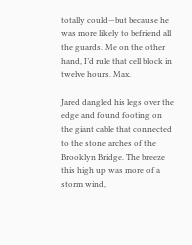totally could—but because he was more likely to befriend all the guards. Me on the other hand, I’d rule that cell block in twelve hours. Max.

Jared dangled his legs over the edge and found footing on the giant cable that connected to the stone arches of the Brooklyn Bridge. The breeze this high up was more of a storm wind,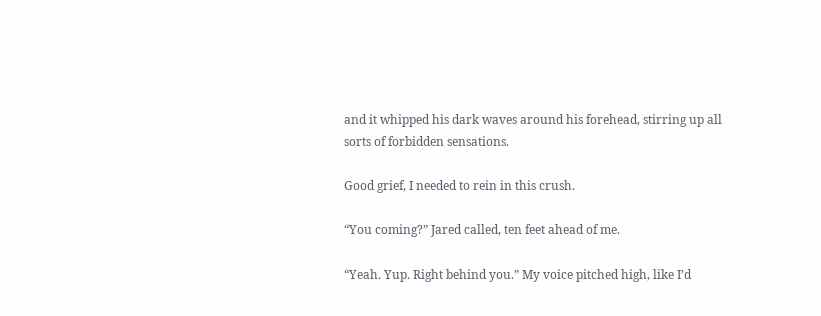and it whipped his dark waves around his forehead, stirring up all sorts of forbidden sensations.

Good grief, I needed to rein in this crush.

“You coming?” Jared called, ten feet ahead of me.

“Yeah. Yup. Right behind you.” My voice pitched high, like I’d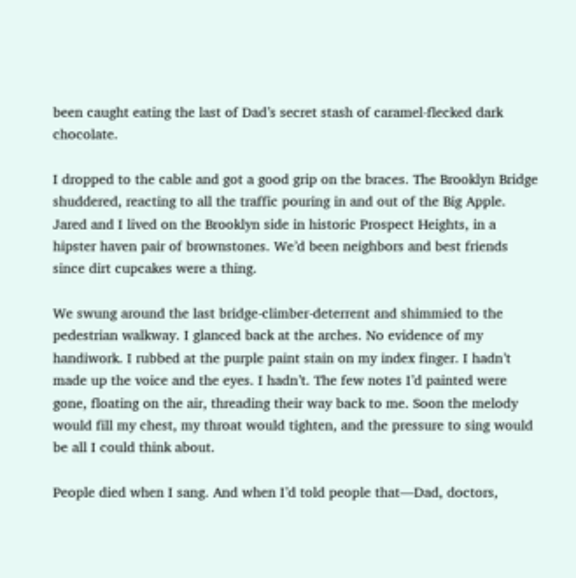been caught eating the last of Dad’s secret stash of caramel-flecked dark chocolate.

I dropped to the cable and got a good grip on the braces. The Brooklyn Bridge shuddered, reacting to all the traffic pouring in and out of the Big Apple. Jared and I lived on the Brooklyn side in historic Prospect Heights, in a hipster haven pair of brownstones. We’d been neighbors and best friends since dirt cupcakes were a thing.

We swung around the last bridge-climber-deterrent and shimmied to the pedestrian walkway. I glanced back at the arches. No evidence of my handiwork. I rubbed at the purple paint stain on my index finger. I hadn’t made up the voice and the eyes. I hadn’t. The few notes I’d painted were gone, floating on the air, threading their way back to me. Soon the melody would fill my chest, my throat would tighten, and the pressure to sing would be all I could think about.

People died when I sang. And when I’d told people that—Dad, doctors,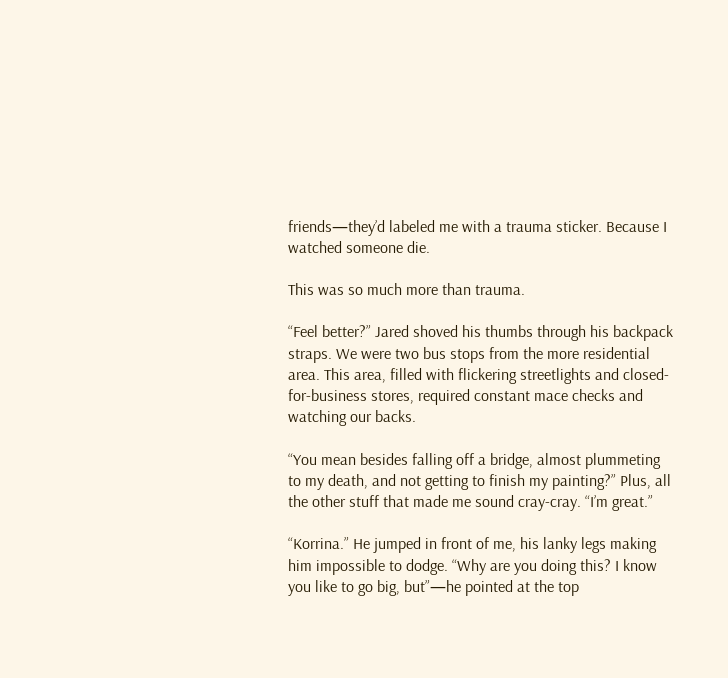friends—they’d labeled me with a trauma sticker. Because I watched someone die.

This was so much more than trauma.

“Feel better?” Jared shoved his thumbs through his backpack straps. We were two bus stops from the more residential area. This area, filled with flickering streetlights and closed-for-business stores, required constant mace checks and watching our backs.

“You mean besides falling off a bridge, almost plummeting to my death, and not getting to finish my painting?” Plus, all the other stuff that made me sound cray-cray. “I’m great.”

“Korrina.” He jumped in front of me, his lanky legs making him impossible to dodge. “Why are you doing this? I know you like to go big, but”—he pointed at the top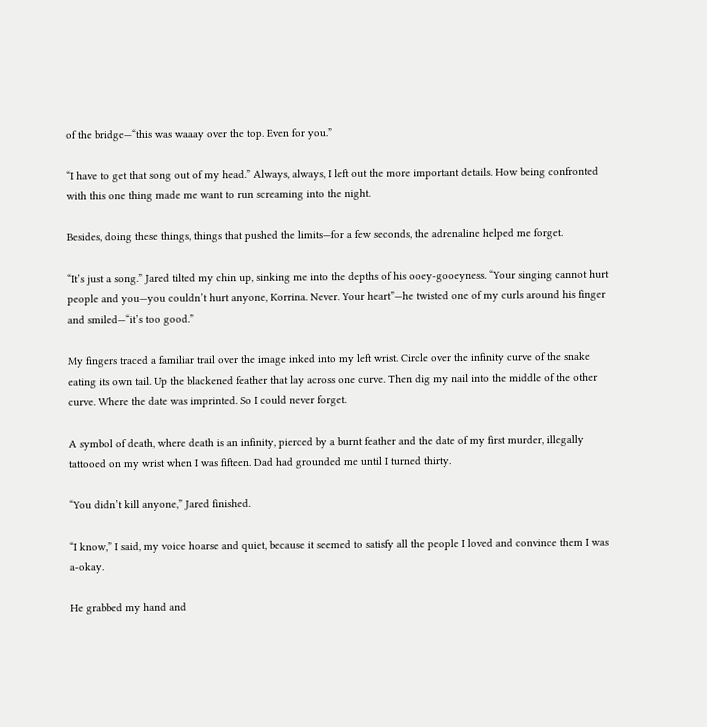of the bridge—“this was waaay over the top. Even for you.”

“I have to get that song out of my head.” Always, always, I left out the more important details. How being confronted with this one thing made me want to run screaming into the night.

Besides, doing these things, things that pushed the limits—for a few seconds, the adrenaline helped me forget.

“It’s just a song.” Jared tilted my chin up, sinking me into the depths of his ooey-gooeyness. “Your singing cannot hurt people and you—you couldn’t hurt anyone, Korrina. Never. Your heart”—he twisted one of my curls around his finger and smiled—“it’s too good.”

My fingers traced a familiar trail over the image inked into my left wrist. Circle over the infinity curve of the snake eating its own tail. Up the blackened feather that lay across one curve. Then dig my nail into the middle of the other curve. Where the date was imprinted. So I could never forget.

A symbol of death, where death is an infinity, pierced by a burnt feather and the date of my first murder, illegally tattooed on my wrist when I was fifteen. Dad had grounded me until I turned thirty.

“You didn’t kill anyone,” Jared finished.

“I know,” I said, my voice hoarse and quiet, because it seemed to satisfy all the people I loved and convince them I was a-okay.

He grabbed my hand and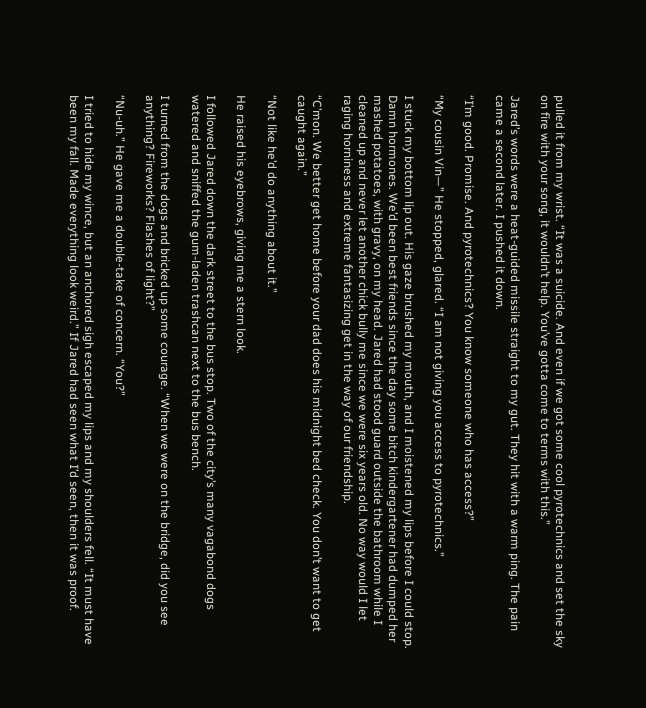pulled it from my wrist. “It was a suicide. And even if we got some cool pyrotechnics and set the sky on fire with your song, it wouldn’t help. You’ve gotta come to terms with this.”

Jared’s words were a heat-guided missile straight to my gut. They hit with a warm ping. The pain came a second later. I pushed it down.

“I’m good. Promise. And pyrotechnics? You know someone who has access?”

“My cousin Vin—” He stopped, glared. “I am not giving you access to pyrotechnics.”

I stuck my bottom lip out. His gaze brushed my mouth, and I moistened my lips before I could stop. Damn hormones. We’d been best friends since the day some bitch kindergartener had dumped her mashed potatoes, with gravy, on my head. Jared had stood guard outside the bathroom while I cleaned up and never let another chick bully me since we were six years old. No way would I let raging horniness and extreme fantasizing get in the way of our friendship.

“C’mon. We better get home before your dad does his midnight bed check. You don’t want to get caught again.”

“Not like he’d do anything about it.”

He raised his eyebrows, giving me a stern look.

I followed Jared down the dark street to the bus stop. Two of the city’s many vagabond dogs watered and sniffed the gum-laden trashcan next to the bus bench.

I turned from the dogs and bricked up some courage. “When we were on the bridge, did you see anything? Fireworks? Flashes of light?”

“Nu-uh.” He gave me a double-take of concern. “You?”

I tried to hide my wince, but an anchored sigh escaped my lips and my shoulders fell. “It must have been my fall. Made everything look weird.” If Jared had seen what I’d seen, then it was proof.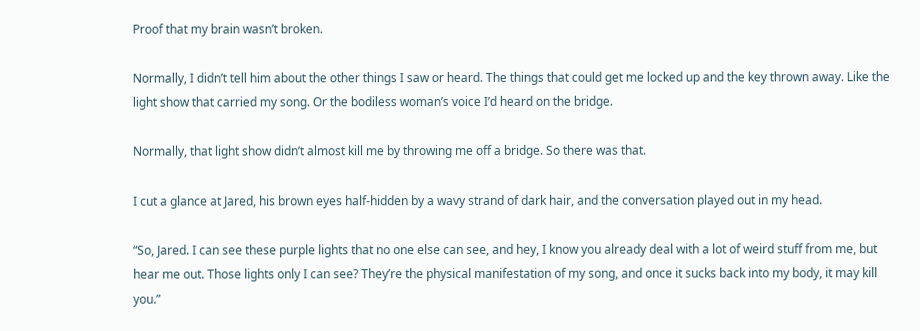Proof that my brain wasn’t broken.

Normally, I didn’t tell him about the other things I saw or heard. The things that could get me locked up and the key thrown away. Like the light show that carried my song. Or the bodiless woman’s voice I’d heard on the bridge.

Normally, that light show didn’t almost kill me by throwing me off a bridge. So there was that.

I cut a glance at Jared, his brown eyes half-hidden by a wavy strand of dark hair, and the conversation played out in my head.

“So, Jared. I can see these purple lights that no one else can see, and hey, I know you already deal with a lot of weird stuff from me, but hear me out. Those lights only I can see? They’re the physical manifestation of my song, and once it sucks back into my body, it may kill you.”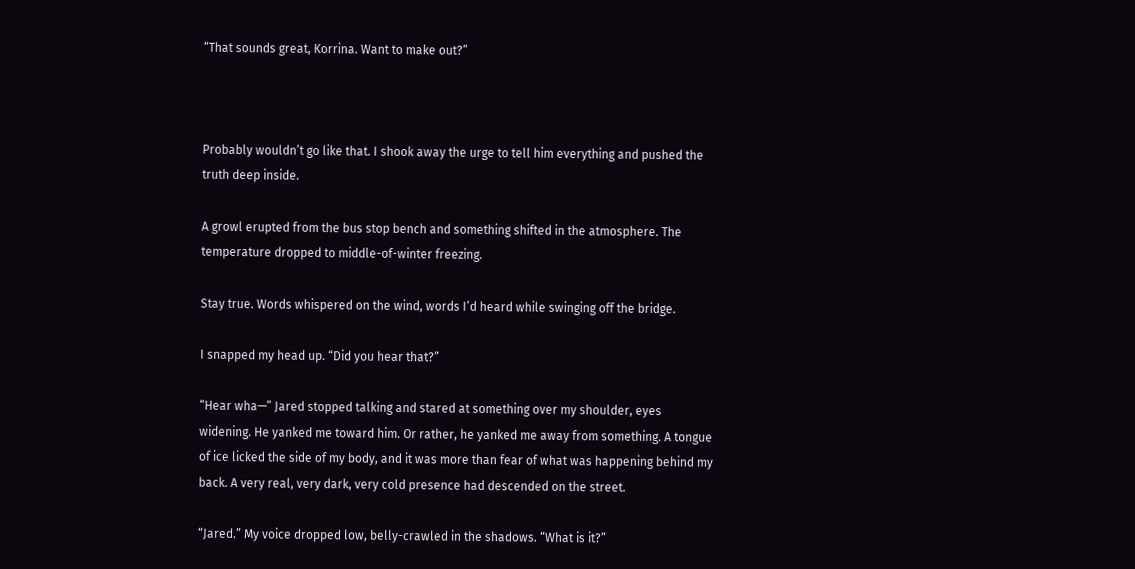“That sounds great, Korrina. Want to make out?”



Probably wouldn’t go like that. I shook away the urge to tell him everything and pushed the truth deep inside.

A growl erupted from the bus stop bench and something shifted in the atmosphere. The temperature dropped to middle-of-winter freezing.

Stay true. Words whispered on the wind, words I’d heard while swinging off the bridge.

I snapped my head up. “Did you hear that?”

“Hear wha—” Jared stopped talking and stared at something over my shoulder, eyes widening. He yanked me toward him. Or rather, he yanked me away from something. A tongue of ice licked the side of my body, and it was more than fear of what was happening behind my back. A very real, very dark, very cold presence had descended on the street.

“Jared.” My voice dropped low, belly-crawled in the shadows. “What is it?”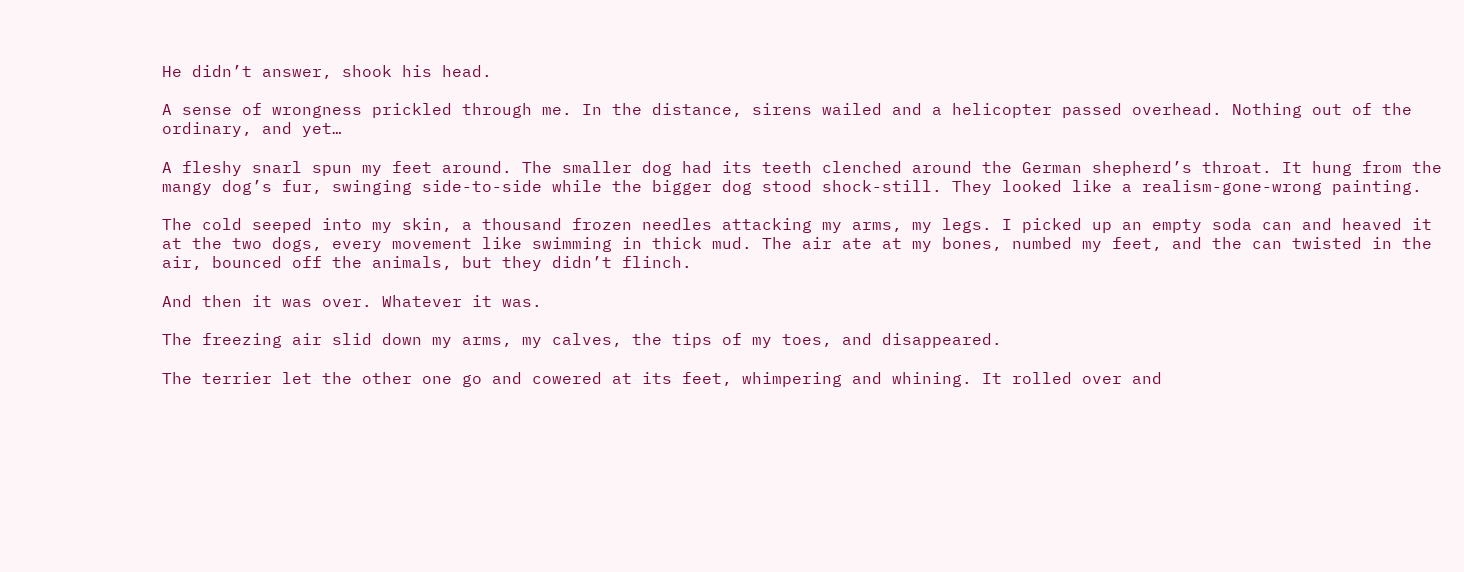He didn’t answer, shook his head.

A sense of wrongness prickled through me. In the distance, sirens wailed and a helicopter passed overhead. Nothing out of the ordinary, and yet…

A fleshy snarl spun my feet around. The smaller dog had its teeth clenched around the German shepherd’s throat. It hung from the mangy dog’s fur, swinging side-to-side while the bigger dog stood shock-still. They looked like a realism-gone-wrong painting.

The cold seeped into my skin, a thousand frozen needles attacking my arms, my legs. I picked up an empty soda can and heaved it at the two dogs, every movement like swimming in thick mud. The air ate at my bones, numbed my feet, and the can twisted in the air, bounced off the animals, but they didn’t flinch.

And then it was over. Whatever it was.

The freezing air slid down my arms, my calves, the tips of my toes, and disappeared.

The terrier let the other one go and cowered at its feet, whimpering and whining. It rolled over and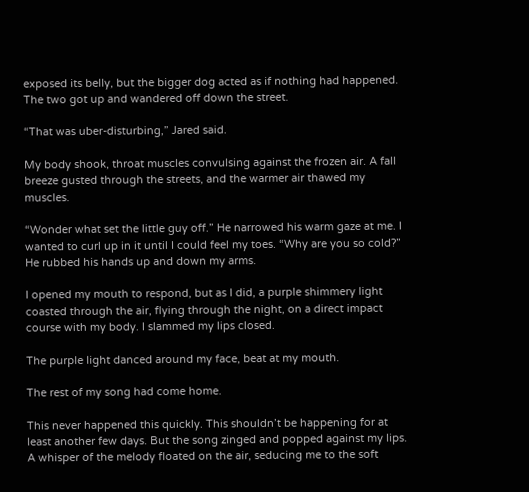exposed its belly, but the bigger dog acted as if nothing had happened. The two got up and wandered off down the street.

“That was uber-disturbing,” Jared said.

My body shook, throat muscles convulsing against the frozen air. A fall breeze gusted through the streets, and the warmer air thawed my muscles.

“Wonder what set the little guy off.” He narrowed his warm gaze at me. I wanted to curl up in it until I could feel my toes. “Why are you so cold?” He rubbed his hands up and down my arms.

I opened my mouth to respond, but as I did, a purple shimmery light coasted through the air, flying through the night, on a direct impact course with my body. I slammed my lips closed.

The purple light danced around my face, beat at my mouth.

The rest of my song had come home.

This never happened this quickly. This shouldn’t be happening for at least another few days. But the song zinged and popped against my lips. A whisper of the melody floated on the air, seducing me to the soft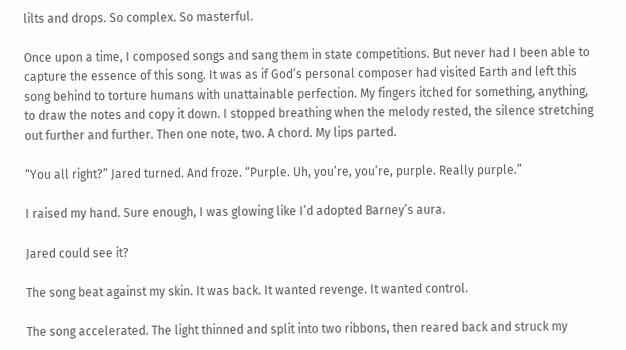lilts and drops. So complex. So masterful.

Once upon a time, I composed songs and sang them in state competitions. But never had I been able to capture the essence of this song. It was as if God’s personal composer had visited Earth and left this song behind to torture humans with unattainable perfection. My fingers itched for something, anything, to draw the notes and copy it down. I stopped breathing when the melody rested, the silence stretching out further and further. Then one note, two. A chord. My lips parted.

“You all right?” Jared turned. And froze. “Purple. Uh, you’re, you’re, purple. Really purple.”

I raised my hand. Sure enough, I was glowing like I’d adopted Barney’s aura.

Jared could see it?

The song beat against my skin. It was back. It wanted revenge. It wanted control.

The song accelerated. The light thinned and split into two ribbons, then reared back and struck my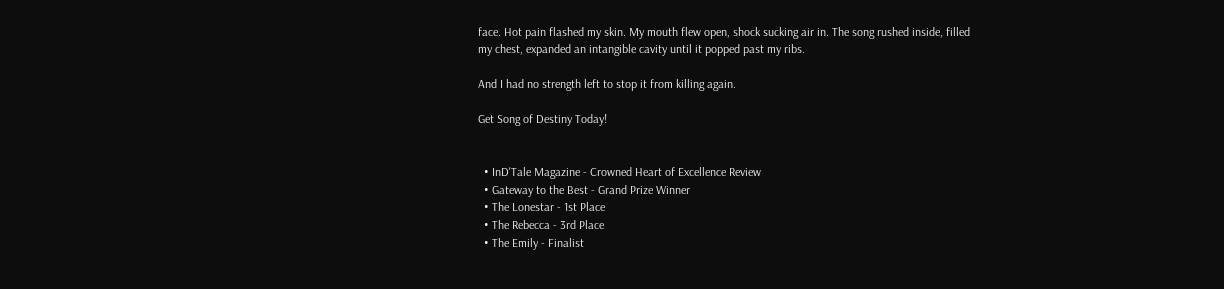face. Hot pain flashed my skin. My mouth flew open, shock sucking air in. The song rushed inside, filled my chest, expanded an intangible cavity until it popped past my ribs.

And I had no strength left to stop it from killing again.

Get Song of Destiny Today!


  • InD'Tale Magazine - Crowned Heart of Excellence Review
  • Gateway to the Best - Grand Prize Winner
  • The Lonestar - 1st Place
  • The Rebecca - 3rd Place
  • The Emily - Finalist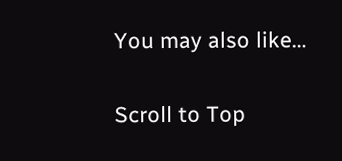You may also like…

Scroll to Top